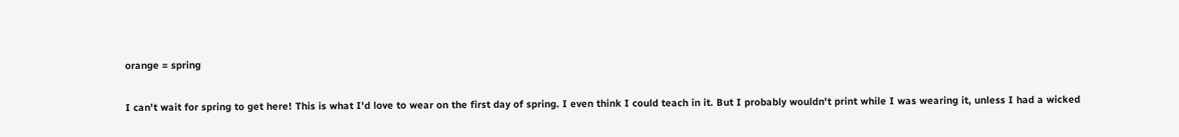orange = spring

I can't wait for spring to get here! This is what I'd love to wear on the first day of spring. I even think I could teach in it. But I probably wouldn't print while I was wearing it, unless I had a wicked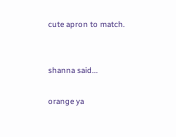cute apron to match.


shanna said...

orange ya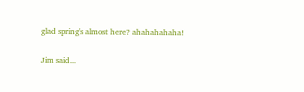glad spring's almost here? ahahahahaha!

Jim said...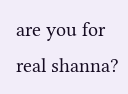are you for real shanna?